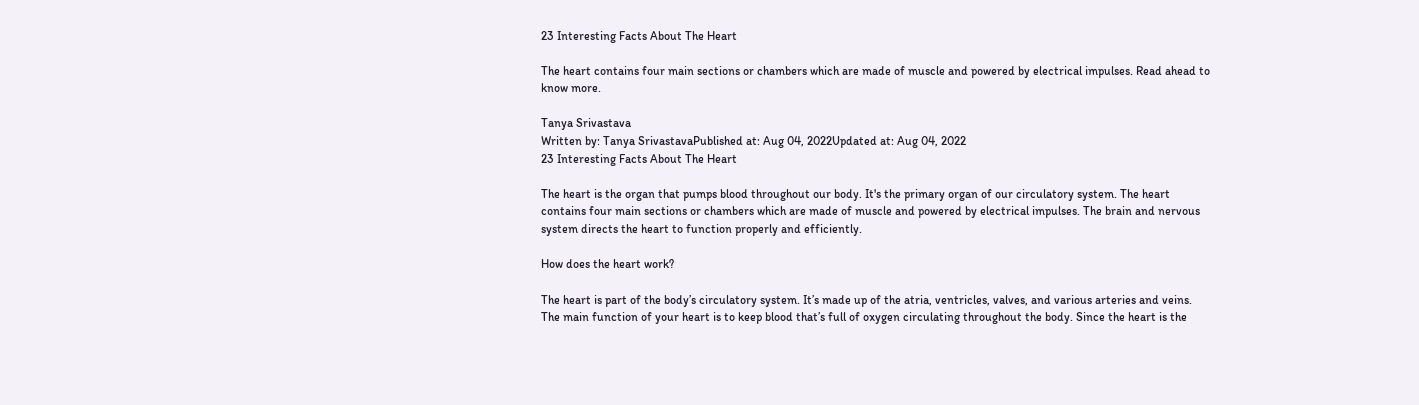23 Interesting Facts About The Heart

The heart contains four main sections or chambers which are made of muscle and powered by electrical impulses. Read ahead to know more.

Tanya Srivastava
Written by: Tanya SrivastavaPublished at: Aug 04, 2022Updated at: Aug 04, 2022
23 Interesting Facts About The Heart

The heart is the organ that pumps blood throughout our body. It's the primary organ of our circulatory system. The heart contains four main sections or chambers which are made of muscle and powered by electrical impulses. The brain and nervous system directs the heart to function properly and efficiently.

How does the heart work?

The heart is part of the body’s circulatory system. It’s made up of the atria, ventricles, valves, and various arteries and veins. The main function of your heart is to keep blood that’s full of oxygen circulating throughout the body. Since the heart is the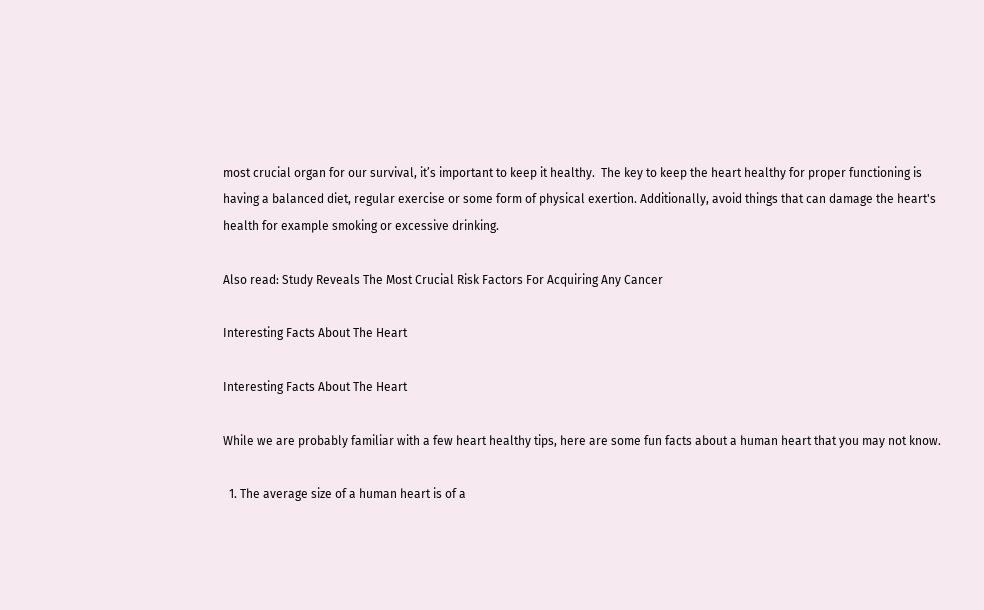most crucial organ for our survival, it’s important to keep it healthy.  The key to keep the heart healthy for proper functioning is having a balanced diet, regular exercise or some form of physical exertion. Additionally, avoid things that can damage the heart's health for example smoking or excessive drinking.

Also read: Study Reveals The Most Crucial Risk Factors For Acquiring Any Cancer

Interesting Facts About The Heart

Interesting Facts About The Heart

While we are probably familiar with a few heart healthy tips, here are some fun facts about a human heart that you may not know.

  1. The average size of a human heart is of a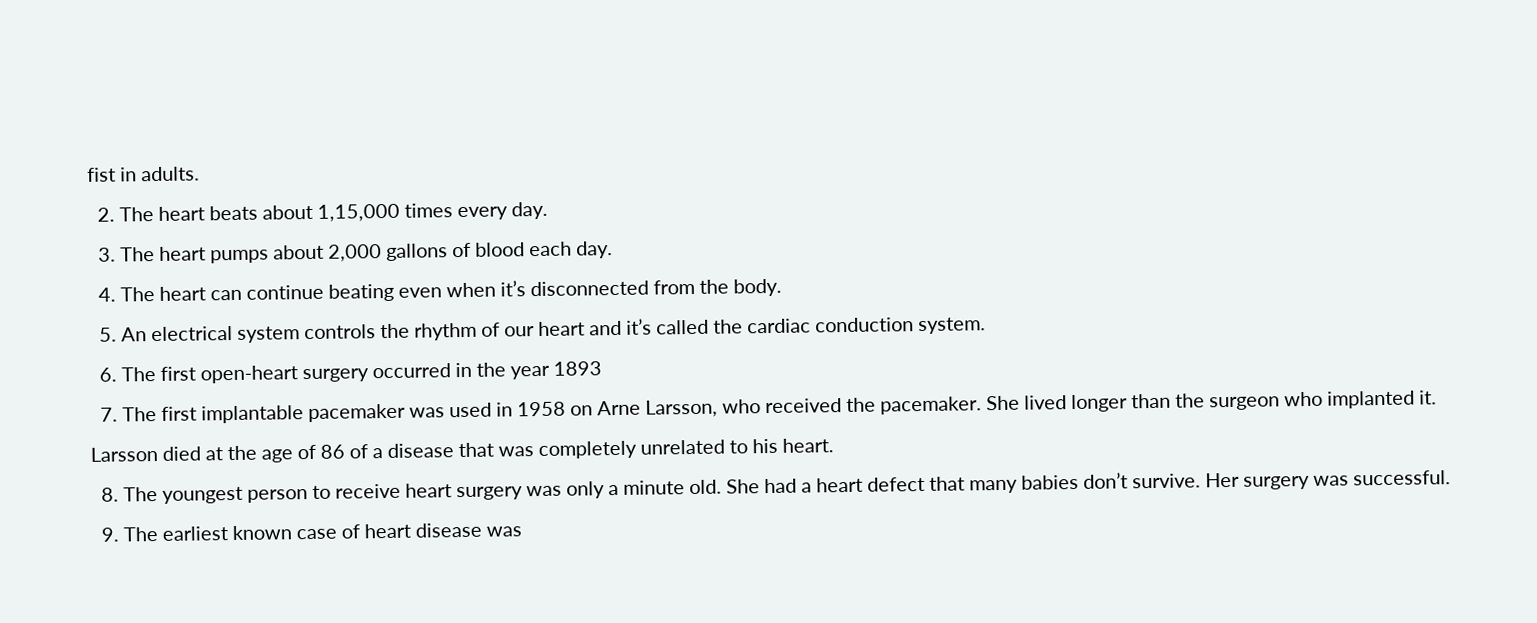fist in adults.
  2. The heart beats about 1,15,000 times every day.
  3. The heart pumps about 2,000 gallons of blood each day.
  4. The heart can continue beating even when it’s disconnected from the body.
  5. An electrical system controls the rhythm of our heart and it’s called the cardiac conduction system.
  6. The first open-heart surgery occurred in the year 1893
  7. The first implantable pacemaker was used in 1958 on Arne Larsson, who received the pacemaker. She lived longer than the surgeon who implanted it. Larsson died at the age of 86 of a disease that was completely unrelated to his heart.
  8. The youngest person to receive heart surgery was only a minute old. She had a heart defect that many babies don’t survive. Her surgery was successful.
  9. The earliest known case of heart disease was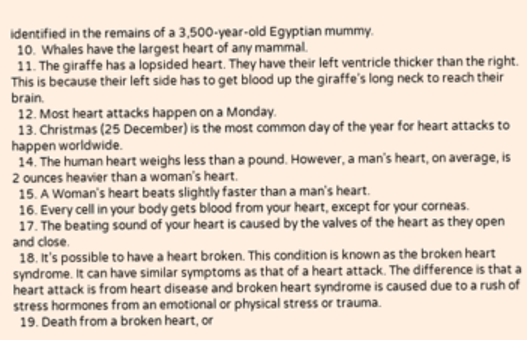identified in the remains of a 3,500-year-old Egyptian mummy.
  10.  Whales have the largest heart of any mammal.
  11. The giraffe has a lopsided heart. They have their left ventricle thicker than the right. This is because their left side has to get blood up the giraffe’s long neck to reach their brain.
  12. Most heart attacks happen on a Monday.
  13. Christmas (25 December) is the most common day of the year for heart attacks to happen worldwide.
  14. The human heart weighs less than a pound. However, a man’s heart, on average, is 2 ounces heavier than a woman’s heart.
  15. A Woman's heart beats slightly faster than a man's heart.
  16. Every cell in your body gets blood from your heart, except for your corneas.
  17. The beating sound of your heart is caused by the valves of the heart as they open and close.
  18. It’s possible to have a heart broken. This condition is known as the broken heart syndrome. It can have similar symptoms as that of a heart attack. The difference is that a heart attack is from heart disease and broken heart syndrome is caused due to a rush of stress hormones from an emotional or physical stress or trauma.
  19. Death from a broken heart, or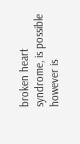broken heart syndrome, is possible however is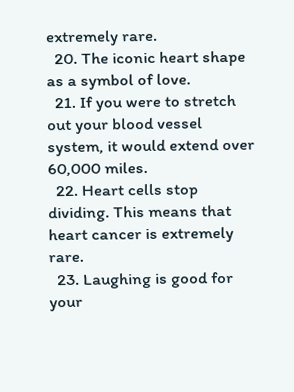extremely rare.
  20. The iconic heart shape as a symbol of love.
  21. If you were to stretch out your blood vessel system, it would extend over 60,000 miles.
  22. Heart cells stop dividing. This means that heart cancer is extremely rare.
  23. Laughing is good for your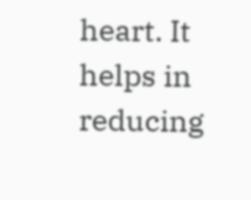heart. It helps in reducing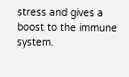stress and gives a boost to the immune system.